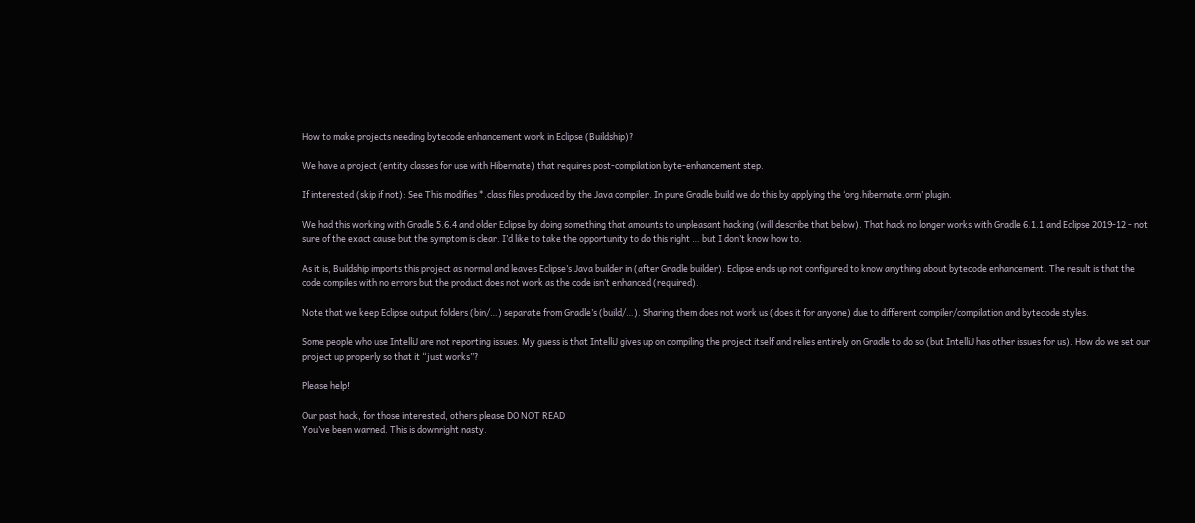How to make projects needing bytecode enhancement work in Eclipse (Buildship)?

We have a project (entity classes for use with Hibernate) that requires post-compilation byte-enhancement step.

If interested (skip if not): See This modifies *.class files produced by the Java compiler. In pure Gradle build we do this by applying the ‘org.hibernate.orm’ plugin.

We had this working with Gradle 5.6.4 and older Eclipse by doing something that amounts to unpleasant hacking (will describe that below). That hack no longer works with Gradle 6.1.1 and Eclipse 2019-12 - not sure of the exact cause but the symptom is clear. I’d like to take the opportunity to do this right … but I don’t know how to.

As it is, Buildship imports this project as normal and leaves Eclipse’s Java builder in (after Gradle builder). Eclipse ends up not configured to know anything about bytecode enhancement. The result is that the code compiles with no errors but the product does not work as the code isn’t enhanced (required).

Note that we keep Eclipse output folders (bin/…) separate from Gradle’s (build/…). Sharing them does not work us (does it for anyone) due to different compiler/compilation and bytecode styles.

Some people who use IntelliJ are not reporting issues. My guess is that IntelliJ gives up on compiling the project itself and relies entirely on Gradle to do so (but IntelliJ has other issues for us). How do we set our project up properly so that it “just works”?

Please help!

Our past hack, for those interested, others please DO NOT READ
You’ve been warned. This is downright nasty.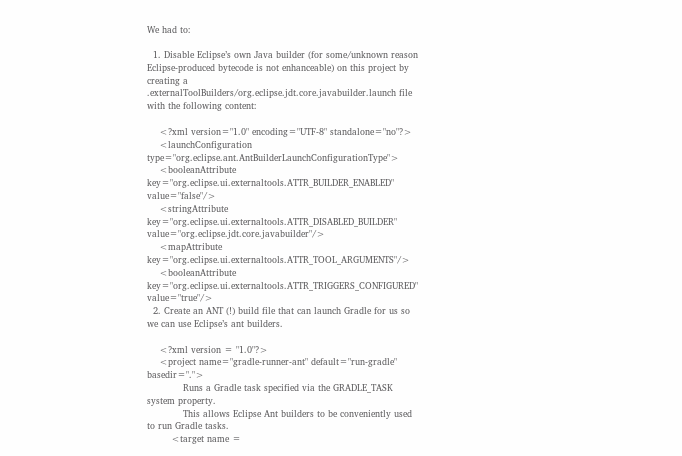We had to:

  1. Disable Eclipse’s own Java builder (for some/unknown reason Eclipse-produced bytecode is not enhanceable) on this project by creating a .externalToolBuilders/org.eclipse.jdt.core.javabuilder.launch file with the following content:

    <?xml version="1.0" encoding="UTF-8" standalone="no"?>
    <launchConfiguration type="org.eclipse.ant.AntBuilderLaunchConfigurationType">
    <booleanAttribute key="org.eclipse.ui.externaltools.ATTR_BUILDER_ENABLED" value="false"/>
    <stringAttribute key="org.eclipse.ui.externaltools.ATTR_DISABLED_BUILDER" value="org.eclipse.jdt.core.javabuilder"/>
    <mapAttribute key="org.eclipse.ui.externaltools.ATTR_TOOL_ARGUMENTS"/>
    <booleanAttribute key="org.eclipse.ui.externaltools.ATTR_TRIGGERS_CONFIGURED" value="true"/>
  2. Create an ANT (!) build file that can launch Gradle for us so we can use Eclipse’s ant builders.

    <?xml version = "1.0"?>
    <project name="gradle-runner-ant" default="run-gradle" basedir=".">
            Runs a Gradle task specified via the GRADLE_TASK system property.
            This allows Eclipse Ant builders to be conveniently used to run Gradle tasks.
        <target name =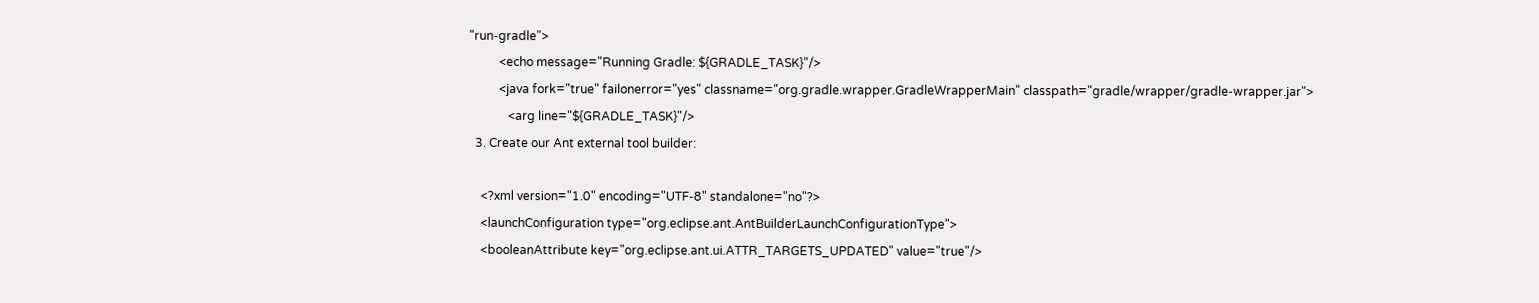"run-gradle">
          <echo message="Running Gradle: ${GRADLE_TASK}"/>
          <java fork="true" failonerror="yes" classname="org.gradle.wrapper.GradleWrapperMain" classpath="gradle/wrapper/gradle-wrapper.jar">
             <arg line="${GRADLE_TASK}"/>
  3. Create our Ant external tool builder:

    <?xml version="1.0" encoding="UTF-8" standalone="no"?>
    <launchConfiguration type="org.eclipse.ant.AntBuilderLaunchConfigurationType">
    <booleanAttribute key="org.eclipse.ant.ui.ATTR_TARGETS_UPDATED" value="true"/>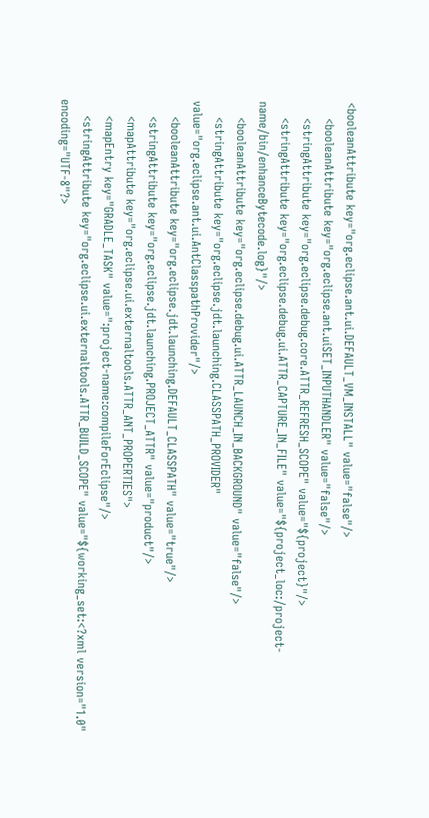<booleanAttribute key="org.eclipse.ant.ui.DEFAULT_VM_INSTALL" value="false"/>
    <booleanAttribute key="org.eclipse.ant.uiSET_INPUTHANDLER" value="false"/>
    <stringAttribute key="org.eclipse.debug.core.ATTR_REFRESH_SCOPE" value="${project}"/>
    <stringAttribute key="org.eclipse.debug.ui.ATTR_CAPTURE_IN_FILE" value="${project_loc:/project-name/bin/enhanceBytecode.log}"/>
    <booleanAttribute key="org.eclipse.debug.ui.ATTR_LAUNCH_IN_BACKGROUND" value="false"/>
    <stringAttribute key="org.eclipse.jdt.launching.CLASSPATH_PROVIDER" value="org.eclipse.ant.ui.AntClasspathProvider"/>
    <booleanAttribute key="org.eclipse.jdt.launching.DEFAULT_CLASSPATH" value="true"/>
    <stringAttribute key="org.eclipse.jdt.launching.PROJECT_ATTR" value="product"/>
    <mapAttribute key="org.eclipse.ui.externaltools.ATTR_ANT_PROPERTIES">
    <mapEntry key="GRADLE_TASK" value=":project-name:compileForEclipse"/>
    <stringAttribute key="org.eclipse.ui.externaltools.ATTR_BUILD_SCOPE" value="${working_set:<?xml version="1.0" encoding="UTF-8"?>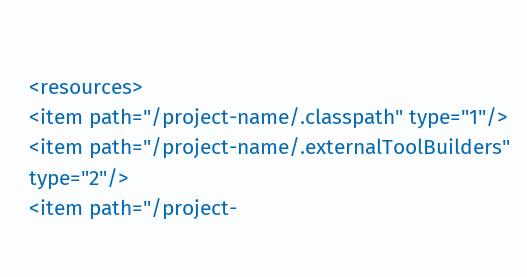<resources>
<item path="/project-name/.classpath" type="1"/>
<item path="/project-name/.externalToolBuilders" type="2"/>
<item path="/project-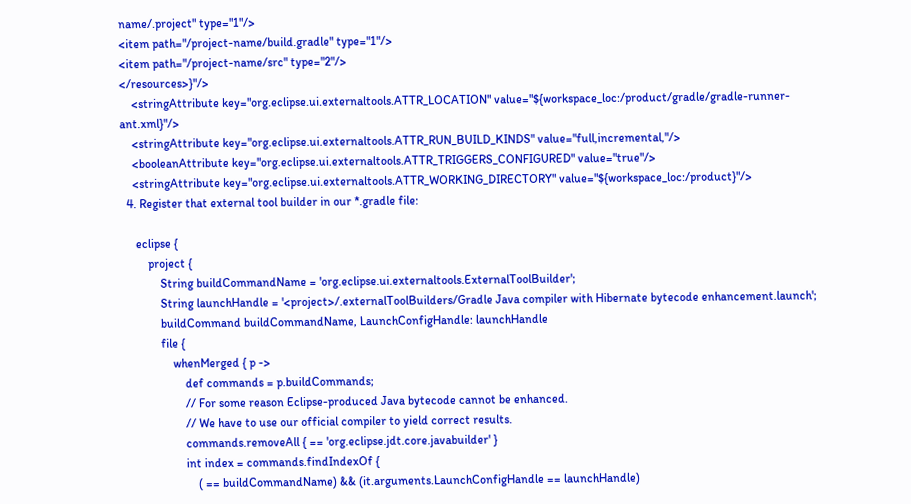name/.project" type="1"/>
<item path="/project-name/build.gradle" type="1"/>
<item path="/project-name/src" type="2"/>
</resources>}"/>
    <stringAttribute key="org.eclipse.ui.externaltools.ATTR_LOCATION" value="${workspace_loc:/product/gradle/gradle-runner-ant.xml}"/>
    <stringAttribute key="org.eclipse.ui.externaltools.ATTR_RUN_BUILD_KINDS" value="full,incremental,"/>
    <booleanAttribute key="org.eclipse.ui.externaltools.ATTR_TRIGGERS_CONFIGURED" value="true"/>
    <stringAttribute key="org.eclipse.ui.externaltools.ATTR_WORKING_DIRECTORY" value="${workspace_loc:/product}"/>
  4. Register that external tool builder in our *.gradle file:

     eclipse {
         project {
             String buildCommandName = 'org.eclipse.ui.externaltools.ExternalToolBuilder';
             String launchHandle = '<project>/.externalToolBuilders/Gradle Java compiler with Hibernate bytecode enhancement.launch';
             buildCommand buildCommandName, LaunchConfigHandle: launchHandle
             file {
                 whenMerged { p ->
                     def commands = p.buildCommands;
                     // For some reason Eclipse-produced Java bytecode cannot be enhanced.
                     // We have to use our official compiler to yield correct results.
                     commands.removeAll { == 'org.eclipse.jdt.core.javabuilder' }
                     int index = commands.findIndexOf {
                         ( == buildCommandName) && (it.arguments.LaunchConfigHandle == launchHandle)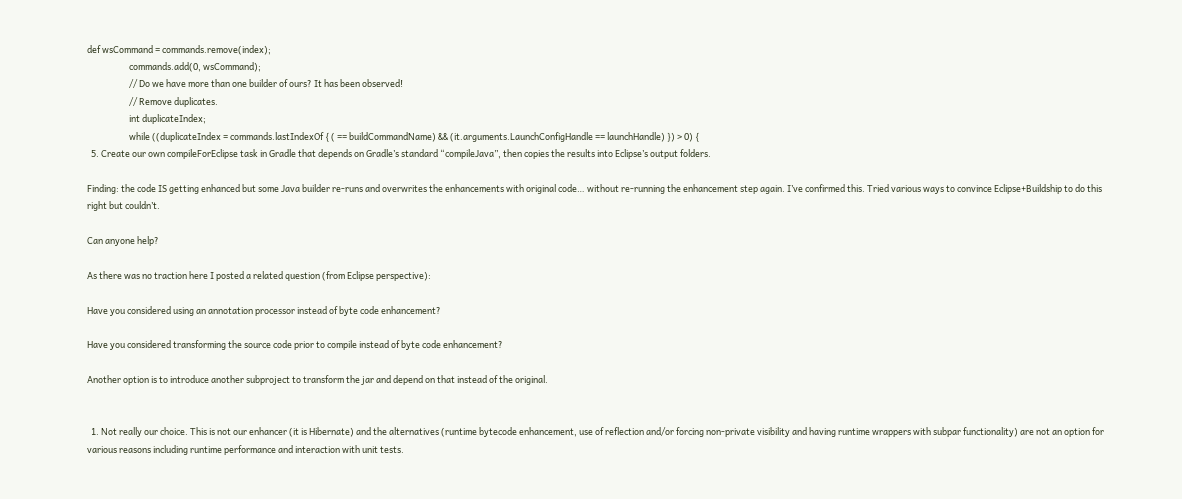def wsCommand = commands.remove(index);
                     commands.add(0, wsCommand);
                     // Do we have more than one builder of ours? It has been observed!
                     // Remove duplicates.
                     int duplicateIndex;
                     while ((duplicateIndex = commands.lastIndexOf { ( == buildCommandName) && (it.arguments.LaunchConfigHandle == launchHandle) }) > 0) {
  5. Create our own compileForEclipse task in Gradle that depends on Gradle’s standard “compileJava”, then copies the results into Eclipse’s output folders.

Finding: the code IS getting enhanced but some Java builder re-runs and overwrites the enhancements with original code… without re-running the enhancement step again. I’ve confirmed this. Tried various ways to convince Eclipse+Buildship to do this right but couldn’t.

Can anyone help?

As there was no traction here I posted a related question (from Eclipse perspective):

Have you considered using an annotation processor instead of byte code enhancement?

Have you considered transforming the source code prior to compile instead of byte code enhancement?

Another option is to introduce another subproject to transform the jar and depend on that instead of the original.


  1. Not really our choice. This is not our enhancer (it is Hibernate) and the alternatives (runtime bytecode enhancement, use of reflection and/or forcing non-private visibility and having runtime wrappers with subpar functionality) are not an option for various reasons including runtime performance and interaction with unit tests.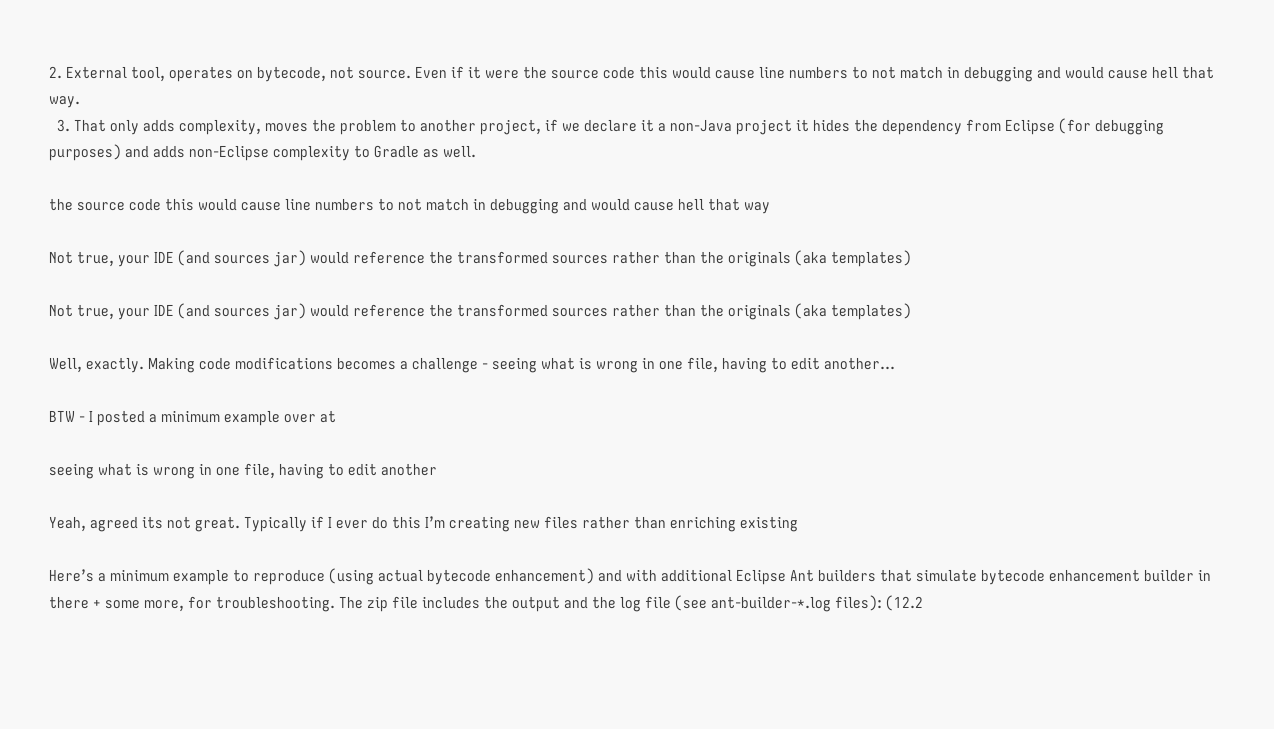2. External tool, operates on bytecode, not source. Even if it were the source code this would cause line numbers to not match in debugging and would cause hell that way.
  3. That only adds complexity, moves the problem to another project, if we declare it a non-Java project it hides the dependency from Eclipse (for debugging purposes) and adds non-Eclipse complexity to Gradle as well.

the source code this would cause line numbers to not match in debugging and would cause hell that way

Not true, your IDE (and sources jar) would reference the transformed sources rather than the originals (aka templates)

Not true, your IDE (and sources jar) would reference the transformed sources rather than the originals (aka templates)

Well, exactly. Making code modifications becomes a challenge - seeing what is wrong in one file, having to edit another…

BTW - I posted a minimum example over at

seeing what is wrong in one file, having to edit another

Yeah, agreed its not great. Typically if I ever do this I’m creating new files rather than enriching existing

Here’s a minimum example to reproduce (using actual bytecode enhancement) and with additional Eclipse Ant builders that simulate bytecode enhancement builder in there + some more, for troubleshooting. The zip file includes the output and the log file (see ant-builder-*.log files): (12.2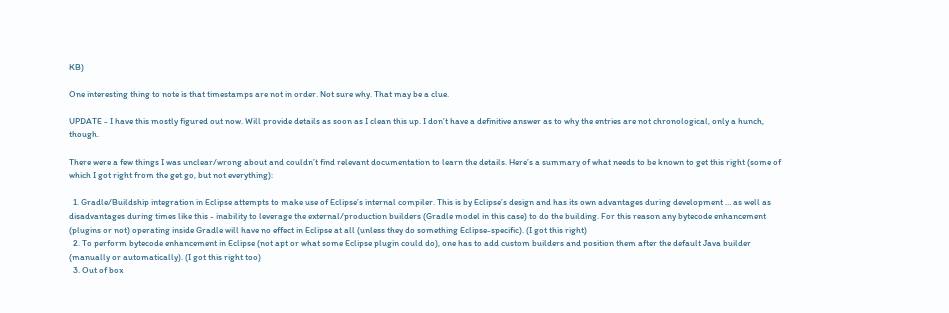KB)

One interesting thing to note is that timestamps are not in order. Not sure why. That may be a clue.

UPDATE - I have this mostly figured out now. Will provide details as soon as I clean this up. I don’t have a definitive answer as to why the entries are not chronological, only a hunch, though.

There were a few things I was unclear/wrong about and couldn’t find relevant documentation to learn the details. Here’s a summary of what needs to be known to get this right (some of which I got right from the get go, but not everything):

  1. Gradle/Buildship integration in Eclipse attempts to make use of Eclipse’s internal compiler. This is by Eclipse’s design and has its own advantages during development … as well as disadvantages during times like this - inability to leverage the external/production builders (Gradle model in this case) to do the building. For this reason any bytecode enhancement (plugins or not) operating inside Gradle will have no effect in Eclipse at all (unless they do something Eclipse-specific). (I got this right)
  2. To perform bytecode enhancement in Eclipse (not apt or what some Eclipse plugin could do), one has to add custom builders and position them after the default Java builder (manually or automatically). (I got this right too)
  3. Out of box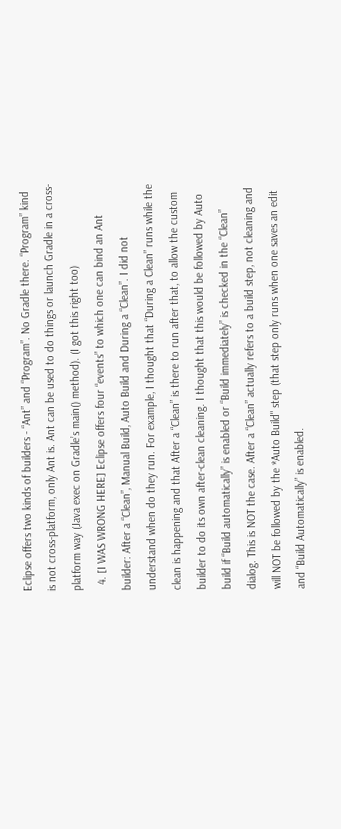Eclipse offers two kinds of builders - “Ant” and “Program”. No Gradle there. “Program” kind is not cross-platform, only Ant is. Ant can be used to do things or launch Gradle in a cross-platform way (Java exec on Gradle’s main() method). (I got this right too)
  4. [I WAS WRONG HERE] Eclipse offers four “events” to which one can bind an Ant builder: After a “Clean”, Manual Build, Auto Build and During a “Clean”. I did not understand when do they run. For example, I thought that “During a Clean” runs while the clean is happening and that After a “Clean” is there to run after that, to allow the custom builder to do its own after-clean cleaning. I thought that this would be followed by Auto build if “Build automatically” is enabled or “Build immediately” is checked in the “Clean” dialog. This is NOT the case. After a “Clean” actually refers to a build step, not cleaning and will NOT be followed by the *Auto Build" step (that step only runs when one saves an edit and “Build Automatically” is enabled.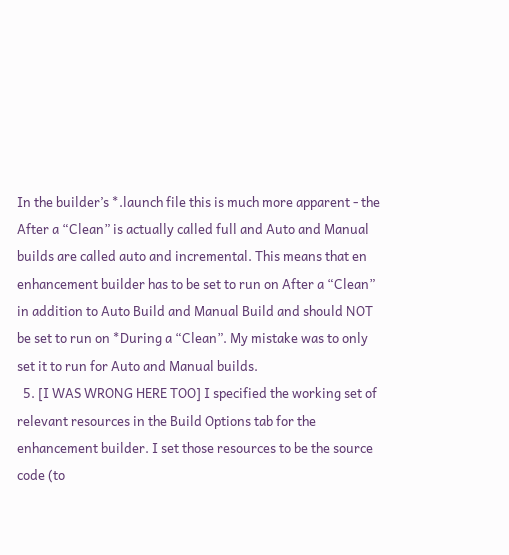In the builder’s *.launch file this is much more apparent - the After a “Clean” is actually called full and Auto and Manual builds are called auto and incremental. This means that en enhancement builder has to be set to run on After a “Clean” in addition to Auto Build and Manual Build and should NOT be set to run on *During a “Clean”. My mistake was to only set it to run for Auto and Manual builds.
  5. [I WAS WRONG HERE TOO] I specified the working set of relevant resources in the Build Options tab for the enhancement builder. I set those resources to be the source code (to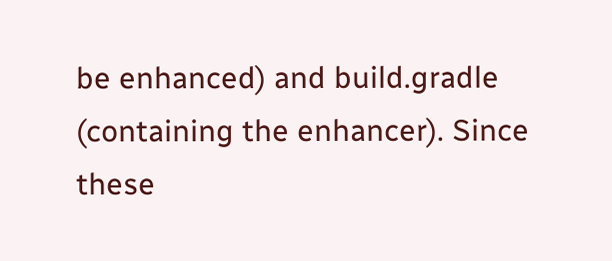be enhanced) and build.gradle (containing the enhancer). Since these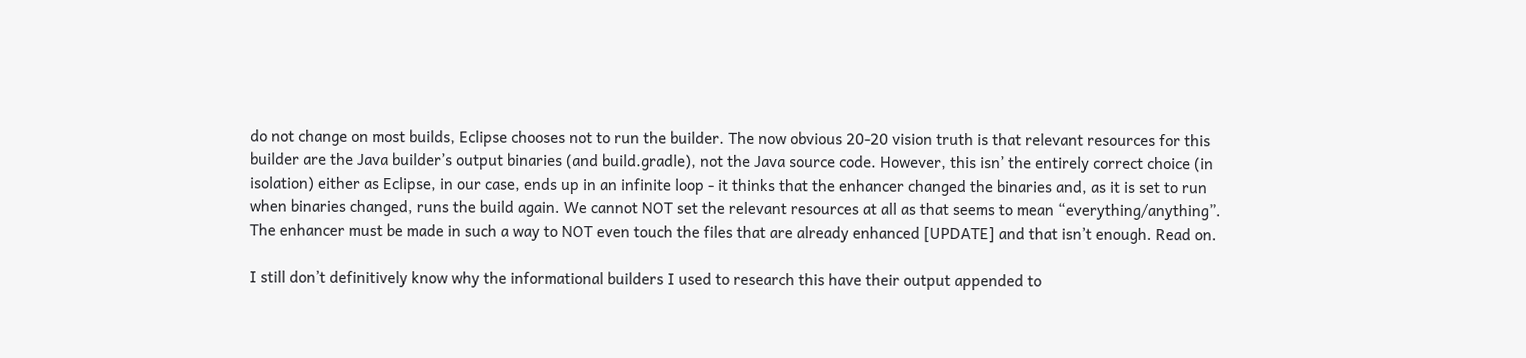do not change on most builds, Eclipse chooses not to run the builder. The now obvious 20-20 vision truth is that relevant resources for this builder are the Java builder’s output binaries (and build.gradle), not the Java source code. However, this isn’ the entirely correct choice (in isolation) either as Eclipse, in our case, ends up in an infinite loop - it thinks that the enhancer changed the binaries and, as it is set to run when binaries changed, runs the build again. We cannot NOT set the relevant resources at all as that seems to mean “everything/anything”. The enhancer must be made in such a way to NOT even touch the files that are already enhanced [UPDATE] and that isn’t enough. Read on.

I still don’t definitively know why the informational builders I used to research this have their output appended to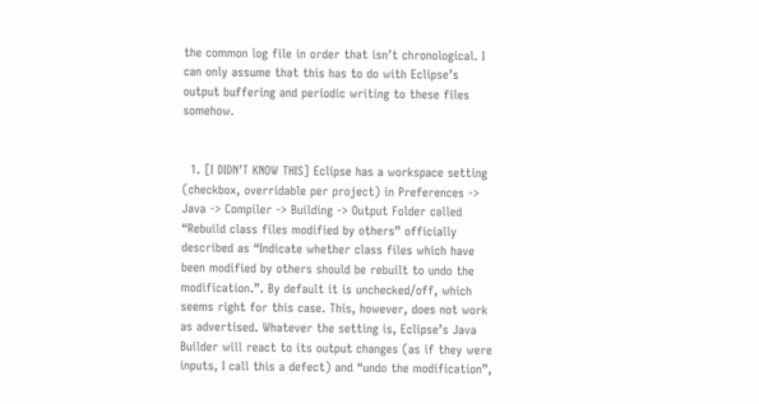the common log file in order that isn’t chronological. I can only assume that this has to do with Eclipse’s output buffering and periodic writing to these files somehow.


  1. [I DIDN’T KNOW THIS] Eclipse has a workspace setting (checkbox, overridable per project) in Preferences -> Java -> Compiler -> Building -> Output Folder called “Rebuild class files modified by others” officially described as “Indicate whether class files which have been modified by others should be rebuilt to undo the modification.”. By default it is unchecked/off, which seems right for this case. This, however, does not work as advertised. Whatever the setting is, Eclipse’s Java Builder will react to its output changes (as if they were inputs, I call this a defect) and “undo the modification”,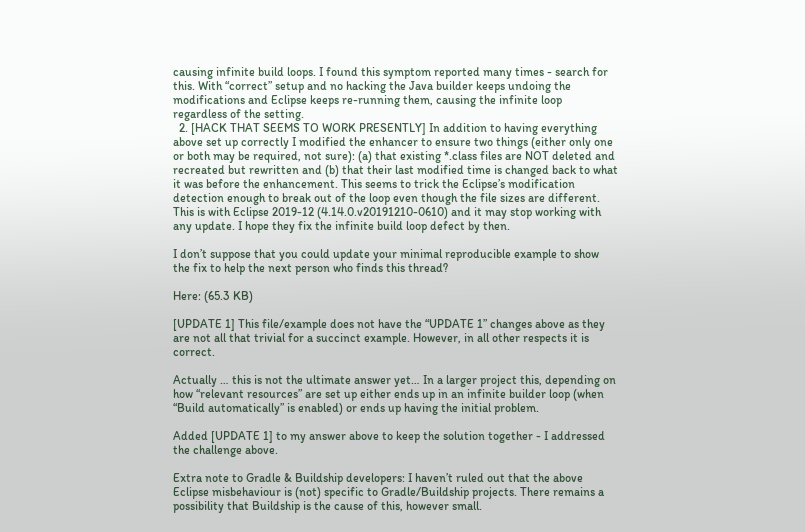causing infinite build loops. I found this symptom reported many times - search for this. With “correct” setup and no hacking the Java builder keeps undoing the modifications and Eclipse keeps re-running them, causing the infinite loop regardless of the setting.
  2. [HACK THAT SEEMS TO WORK PRESENTLY] In addition to having everything above set up correctly I modified the enhancer to ensure two things (either only one or both may be required, not sure): (a) that existing *.class files are NOT deleted and recreated but rewritten and (b) that their last modified time is changed back to what it was before the enhancement. This seems to trick the Eclipse’s modification detection enough to break out of the loop even though the file sizes are different. This is with Eclipse 2019-12 (4.14.0.v20191210-0610) and it may stop working with any update. I hope they fix the infinite build loop defect by then.

I don’t suppose that you could update your minimal reproducible example to show the fix to help the next person who finds this thread?

Here: (65.3 KB)

[UPDATE 1] This file/example does not have the “UPDATE 1” changes above as they are not all that trivial for a succinct example. However, in all other respects it is correct.

Actually … this is not the ultimate answer yet… In a larger project this, depending on how “relevant resources” are set up either ends up in an infinite builder loop (when “Build automatically” is enabled) or ends up having the initial problem.

Added [UPDATE 1] to my answer above to keep the solution together - I addressed the challenge above.

Extra note to Gradle & Buildship developers: I haven’t ruled out that the above Eclipse misbehaviour is (not) specific to Gradle/Buildship projects. There remains a possibility that Buildship is the cause of this, however small.